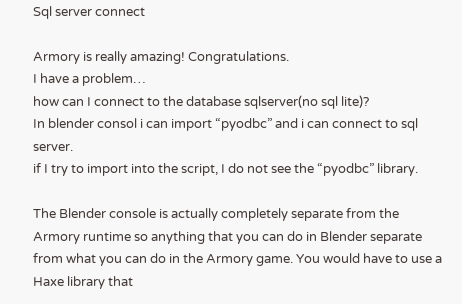Sql server connect

Armory is really amazing! Congratulations.
I have a problem…
how can I connect to the database sqlserver(no sql lite)?
In blender consol i can import “pyodbc” and i can connect to sql server.
if I try to import into the script, I do not see the “pyodbc” library.

The Blender console is actually completely separate from the Armory runtime so anything that you can do in Blender separate from what you can do in the Armory game. You would have to use a Haxe library that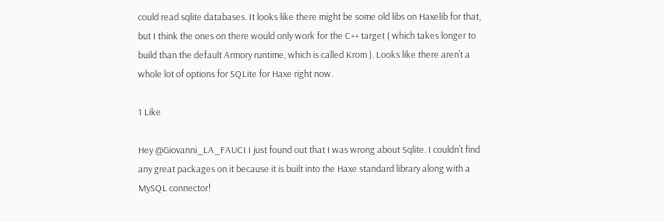could read sqlite databases. It looks like there might be some old libs on Haxelib for that, but I think the ones on there would only work for the C++ target ( which takes longer to build than the default Armory runtime, which is called Krom ). Looks like there aren’t a whole lot of options for SQLite for Haxe right now.

1 Like

Hey @Giovanni_LA_FAUCI I just found out that I was wrong about Sqlite. I couldn’t find any great packages on it because it is built into the Haxe standard library along with a MySQL connector!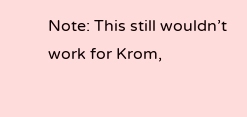Note: This still wouldn’t work for Krom,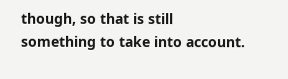though, so that is still something to take into account.